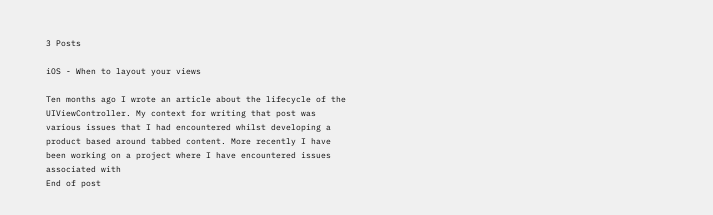3 Posts

iOS - When to layout your views

Ten months ago I wrote an article about the lifecycle of the UIViewController. My context for writing that post was various issues that I had encountered whilst developing a product based around tabbed content. More recently I have been working on a project where I have encountered issues associated with
End of post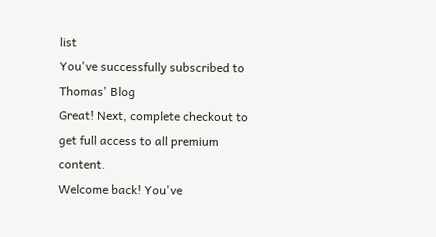list
You've successfully subscribed to Thomas' Blog
Great! Next, complete checkout to get full access to all premium content.
Welcome back! You've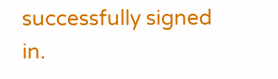successfully signed in.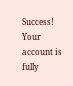Success! Your account is fully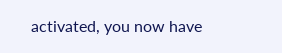activated, you now have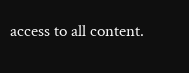access to all content.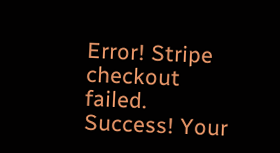Error! Stripe checkout failed.
Success! Your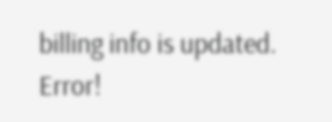billing info is updated.
Error!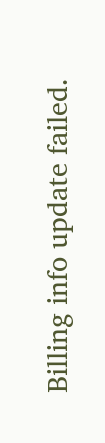Billing info update failed.